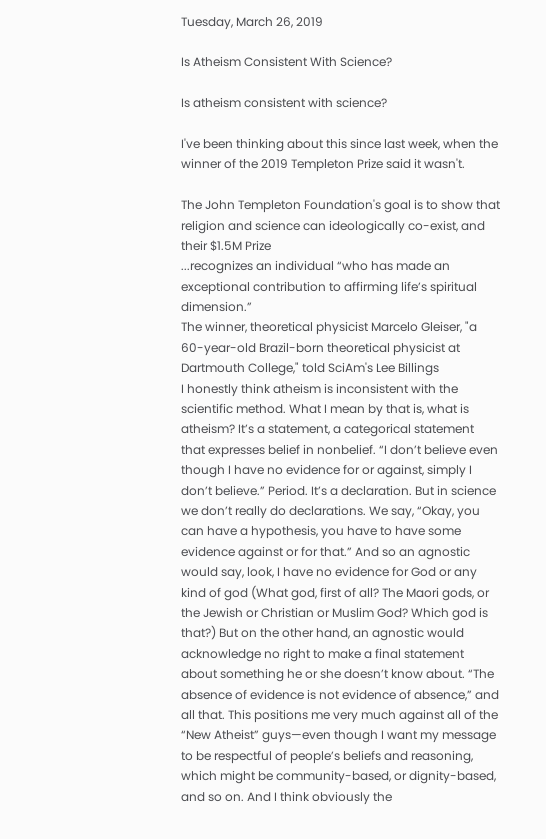Tuesday, March 26, 2019

Is Atheism Consistent With Science?

Is atheism consistent with science?

I've been thinking about this since last week, when the winner of the 2019 Templeton Prize said it wasn't.

The John Templeton Foundation's goal is to show that religion and science can ideologically co-exist, and their $1.5M Prize
...recognizes an individual “who has made an exceptional contribution to affirming life’s spiritual dimension.”
The winner, theoretical physicist Marcelo Gleiser, "a 60-year-old Brazil-born theoretical physicist at Dartmouth College," told SciAm's Lee Billings
I honestly think atheism is inconsistent with the scientific method. What I mean by that is, what is atheism? It’s a statement, a categorical statement that expresses belief in nonbelief. “I don’t believe even though I have no evidence for or against, simply I don’t believe.” Period. It’s a declaration. But in science we don’t really do declarations. We say, “Okay, you can have a hypothesis, you have to have some evidence against or for that.” And so an agnostic would say, look, I have no evidence for God or any kind of god (What god, first of all? The Maori gods, or the Jewish or Christian or Muslim God? Which god is that?) But on the other hand, an agnostic would acknowledge no right to make a final statement about something he or she doesn’t know about. “The absence of evidence is not evidence of absence,” and all that. This positions me very much against all of the “New Atheist” guys—even though I want my message to be respectful of people’s beliefs and reasoning, which might be community-based, or dignity-based, and so on. And I think obviously the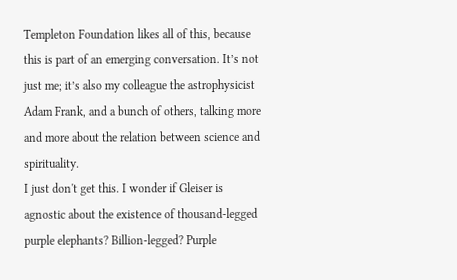Templeton Foundation likes all of this, because this is part of an emerging conversation. It’s not just me; it’s also my colleague the astrophysicist Adam Frank, and a bunch of others, talking more and more about the relation between science and spirituality.
I just don't get this. I wonder if Gleiser is agnostic about the existence of thousand-legged purple elephants? Billion-legged? Purple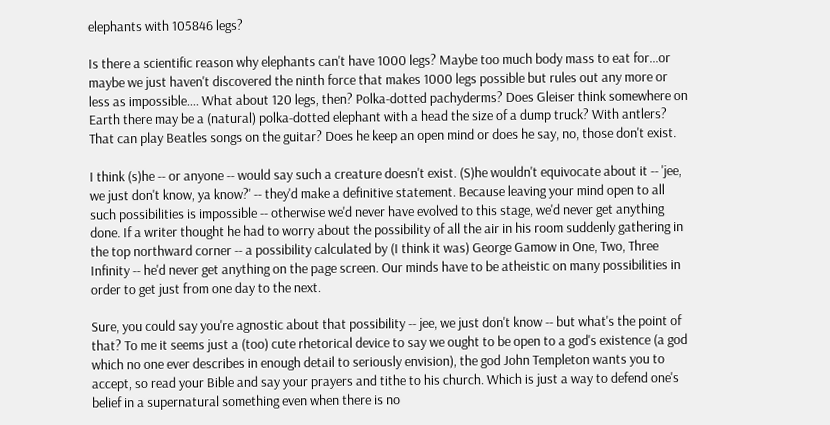elephants with 105846 legs?

Is there a scientific reason why elephants can't have 1000 legs? Maybe too much body mass to eat for...or maybe we just haven't discovered the ninth force that makes 1000 legs possible but rules out any more or less as impossible.... What about 120 legs, then? Polka-dotted pachyderms? Does Gleiser think somewhere on Earth there may be a (natural) polka-dotted elephant with a head the size of a dump truck? With antlers? That can play Beatles songs on the guitar? Does he keep an open mind or does he say, no, those don't exist.

I think (s)he -- or anyone -- would say such a creature doesn't exist. (S)he wouldn't equivocate about it -- 'jee, we just don't know, ya know?' -- they'd make a definitive statement. Because leaving your mind open to all such possibilities is impossible -- otherwise we'd never have evolved to this stage, we'd never get anything done. If a writer thought he had to worry about the possibility of all the air in his room suddenly gathering in the top northward corner -- a possibility calculated by (I think it was) George Gamow in One, Two, Three Infinity -- he'd never get anything on the page screen. Our minds have to be atheistic on many possibilities in order to get just from one day to the next.

Sure, you could say you're agnostic about that possibility -- jee, we just don't know -- but what's the point of that? To me it seems just a (too) cute rhetorical device to say we ought to be open to a god's existence (a god which no one ever describes in enough detail to seriously envision), the god John Templeton wants you to accept, so read your Bible and say your prayers and tithe to his church. Which is just a way to defend one's belief in a supernatural something even when there is no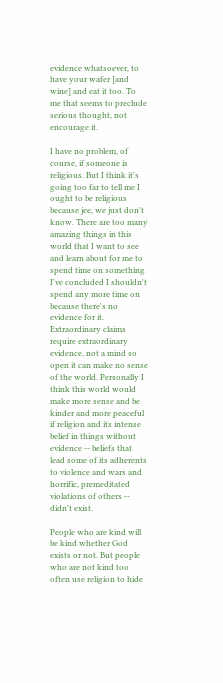evidence whatsoever, to have your wafer [and wine] and eat it too. To me that seems to preclude serious thought, not encourage it.

I have no problem, of course, if someone is religious. But I think it's going too far to tell me I ought to be religious because jee, we just don't know. There are too many amazing things in this world that I want to see and learn about for me to spend time on something I've concluded I shouldn't spend any more time on because there's no evidence for it. Extraordinary claims require extraordinary evidence, not a mind so open it can make no sense of the world. Personally I think this world would make more sense and be kinder and more peaceful if religion and its intense belief in things without evidence -- beliefs that lead some of its adherents to violence and wars and horrific, premeditated violations of others -- didn't exist.

People who are kind will be kind whether God exists or not. But people who are not kind too often use religion to hide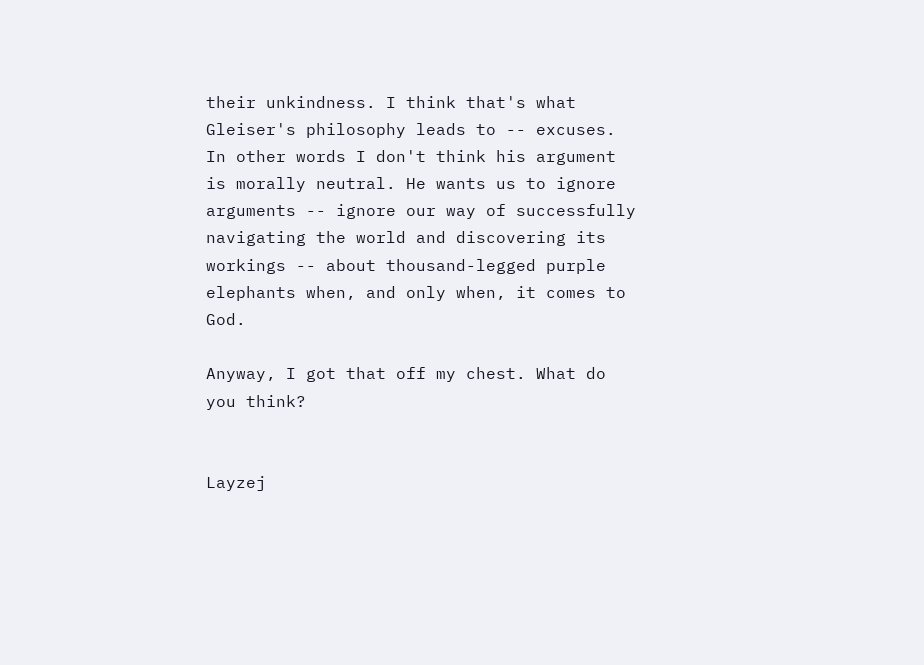their unkindness. I think that's what Gleiser's philosophy leads to -- excuses. In other words I don't think his argument is morally neutral. He wants us to ignore arguments -- ignore our way of successfully navigating the world and discovering its workings -- about thousand-legged purple elephants when, and only when, it comes to God.

Anyway, I got that off my chest. What do you think?


Layzej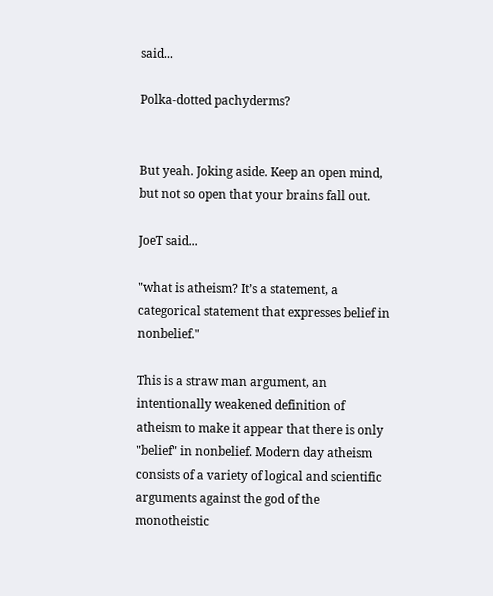said...

Polka-dotted pachyderms?


But yeah. Joking aside. Keep an open mind, but not so open that your brains fall out.

JoeT said...

"what is atheism? It’s a statement, a categorical statement that expresses belief in nonbelief."

This is a straw man argument, an intentionally weakened definition of atheism to make it appear that there is only "belief" in nonbelief. Modern day atheism consists of a variety of logical and scientific arguments against the god of the monotheistic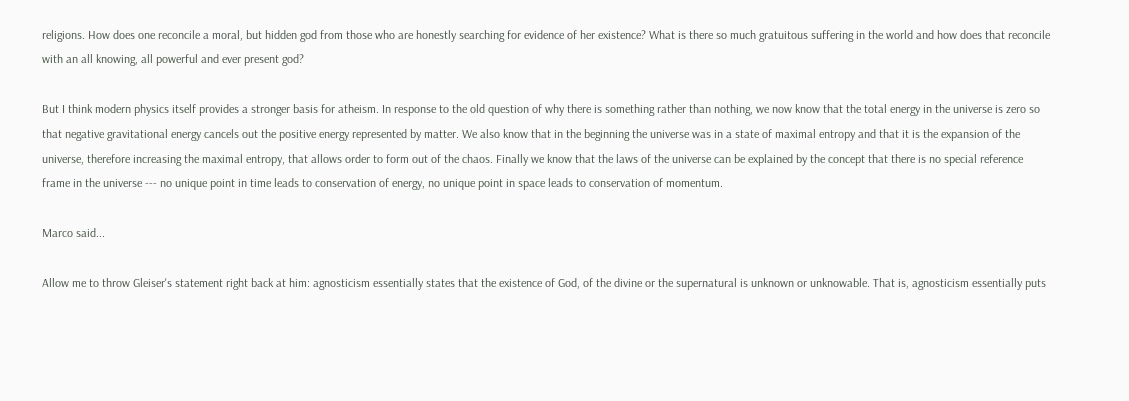religions. How does one reconcile a moral, but hidden god from those who are honestly searching for evidence of her existence? What is there so much gratuitous suffering in the world and how does that reconcile with an all knowing, all powerful and ever present god?

But I think modern physics itself provides a stronger basis for atheism. In response to the old question of why there is something rather than nothing, we now know that the total energy in the universe is zero so that negative gravitational energy cancels out the positive energy represented by matter. We also know that in the beginning the universe was in a state of maximal entropy and that it is the expansion of the universe, therefore increasing the maximal entropy, that allows order to form out of the chaos. Finally we know that the laws of the universe can be explained by the concept that there is no special reference frame in the universe --- no unique point in time leads to conservation of energy, no unique point in space leads to conservation of momentum.

Marco said...

Allow me to throw Gleiser's statement right back at him: agnosticism essentially states that the existence of God, of the divine or the supernatural is unknown or unknowable. That is, agnosticism essentially puts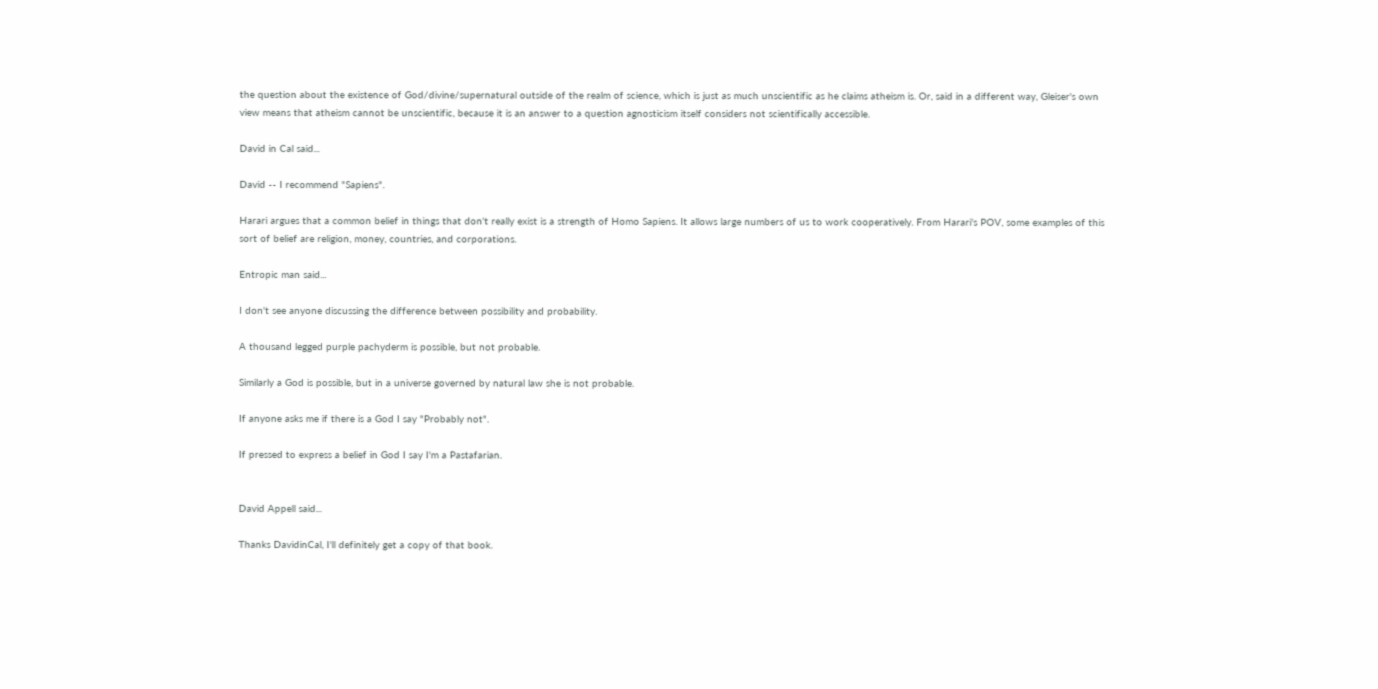the question about the existence of God/divine/supernatural outside of the realm of science, which is just as much unscientific as he claims atheism is. Or, said in a different way, Gleiser's own view means that atheism cannot be unscientific, because it is an answer to a question agnosticism itself considers not scientifically accessible.

David in Cal said...

David -- I recommend "Sapiens".

Harari argues that a common belief in things that don't really exist is a strength of Homo Sapiens. It allows large numbers of us to work cooperatively. From Harari's POV, some examples of this sort of belief are religion, money, countries, and corporations.

Entropic man said...

I don't see anyone discussing the difference between possibility and probability.

A thousand legged purple pachyderm is possible, but not probable.

Similarly a God is possible, but in a universe governed by natural law she is not probable.

If anyone asks me if there is a God I say "Probably not".

If pressed to express a belief in God I say I'm a Pastafarian.


David Appell said...

Thanks DavidinCal, I'll definitely get a copy of that book.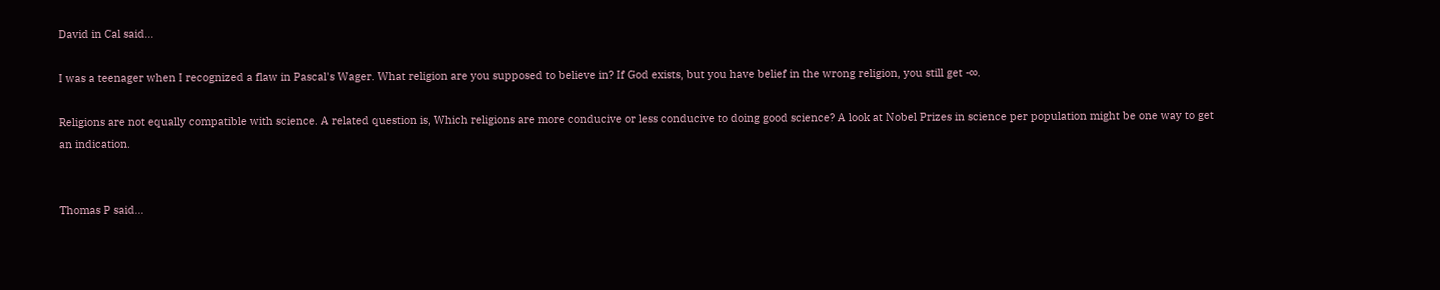David in Cal said...

I was a teenager when I recognized a flaw in Pascal's Wager. What religion are you supposed to believe in? If God exists, but you have belief in the wrong religion, you still get -∞.

Religions are not equally compatible with science. A related question is, Which religions are more conducive or less conducive to doing good science? A look at Nobel Prizes in science per population might be one way to get an indication.


Thomas P said...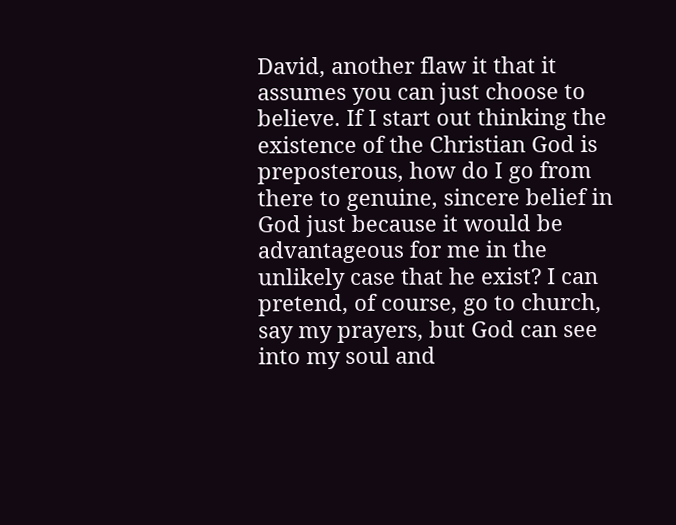David, another flaw it that it assumes you can just choose to believe. If I start out thinking the existence of the Christian God is preposterous, how do I go from there to genuine, sincere belief in God just because it would be advantageous for me in the unlikely case that he exist? I can pretend, of course, go to church, say my prayers, but God can see into my soul and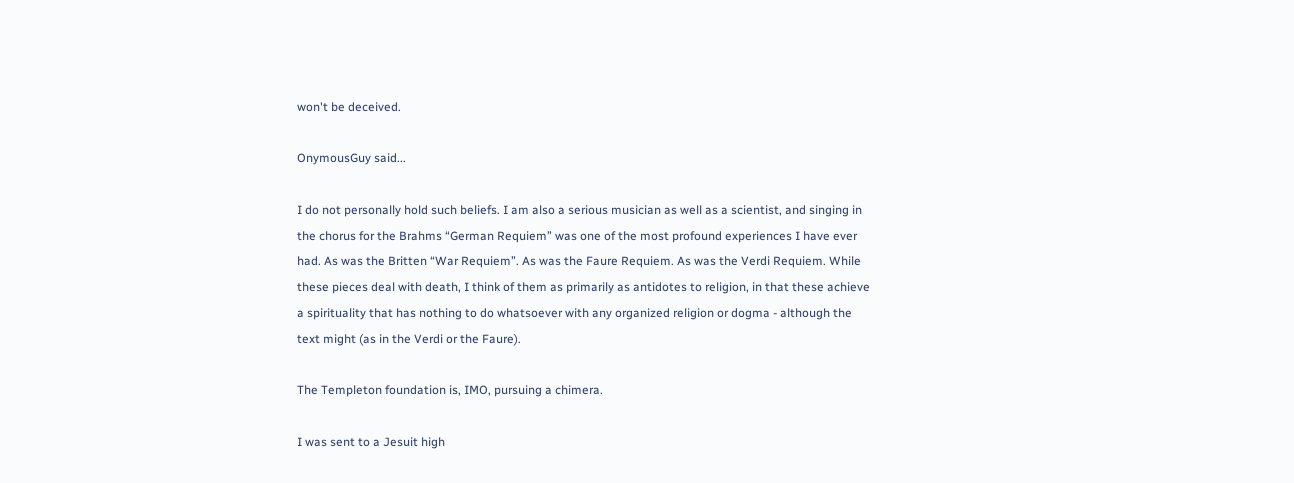won't be deceived.

OnymousGuy said...

I do not personally hold such beliefs. I am also a serious musician as well as a scientist, and singing in the chorus for the Brahms “German Requiem” was one of the most profound experiences I have ever had. As was the Britten “War Requiem”. As was the Faure Requiem. As was the Verdi Requiem. While these pieces deal with death, I think of them as primarily as antidotes to religion, in that these achieve a spirituality that has nothing to do whatsoever with any organized religion or dogma - although the text might (as in the Verdi or the Faure).

The Templeton foundation is, IMO, pursuing a chimera.

I was sent to a Jesuit high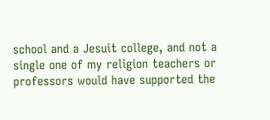school and a Jesuit college, and not a single one of my religion teachers or professors would have supported the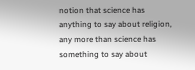notion that science has anything to say about religion, any more than science has something to say about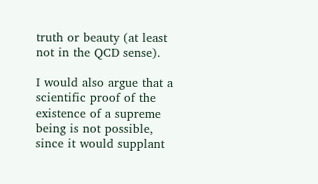truth or beauty (at least not in the QCD sense).

I would also argue that a scientific proof of the existence of a supreme being is not possible, since it would supplant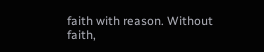faith with reason. Without faith,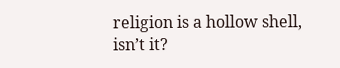religion is a hollow shell, isn’t it?